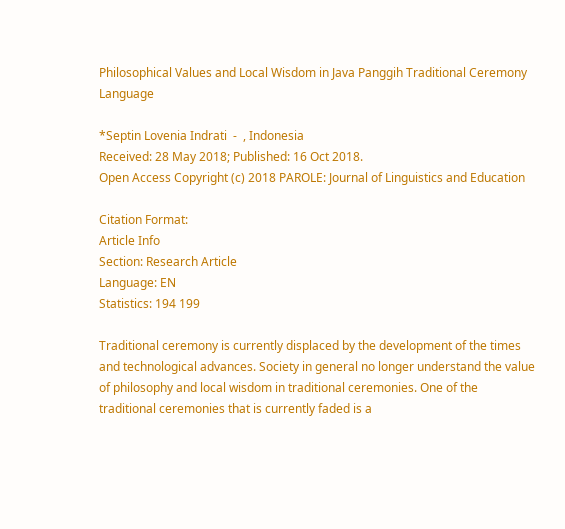Philosophical Values and Local Wisdom in Java Panggih Traditional Ceremony Language

*Septin Lovenia Indrati  -  , Indonesia
Received: 28 May 2018; Published: 16 Oct 2018.
Open Access Copyright (c) 2018 PAROLE: Journal of Linguistics and Education

Citation Format:
Article Info
Section: Research Article
Language: EN
Statistics: 194 199

Traditional ceremony is currently displaced by the development of the times and technological advances. Society in general no longer understand the value of philosophy and local wisdom in traditional ceremonies. One of the traditional ceremonies that is currently faded is a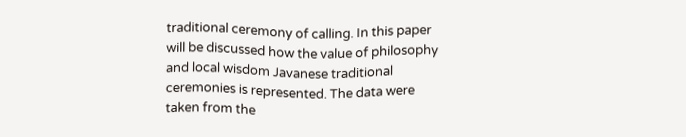traditional ceremony of calling. In this paper will be discussed how the value of philosophy and local wisdom Javanese traditional ceremonies is represented. The data were taken from the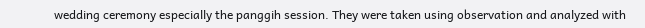wedding ceremony especially the panggih session. They were taken using observation and analyzed with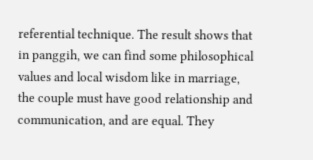referential technique. The result shows that in panggih, we can find some philosophical values and local wisdom like in marriage, the couple must have good relationship and communication, and are equal. They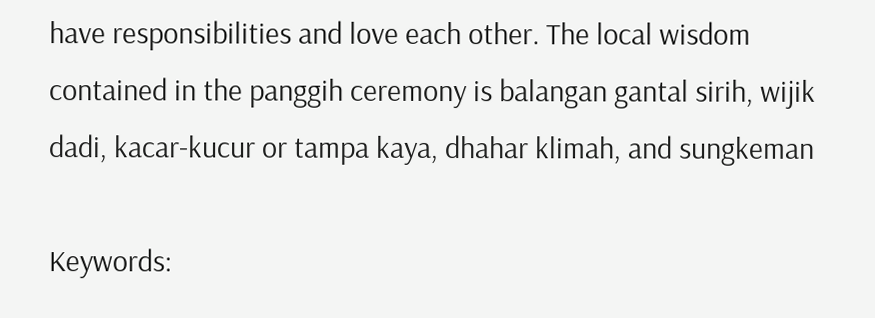have responsibilities and love each other. The local wisdom contained in the panggih ceremony is balangan gantal sirih, wijik dadi, kacar-kucur or tampa kaya, dhahar klimah, and sungkeman

Keywords: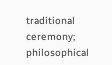traditional ceremony; philosophical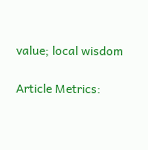value; local wisdom

Article Metrics: